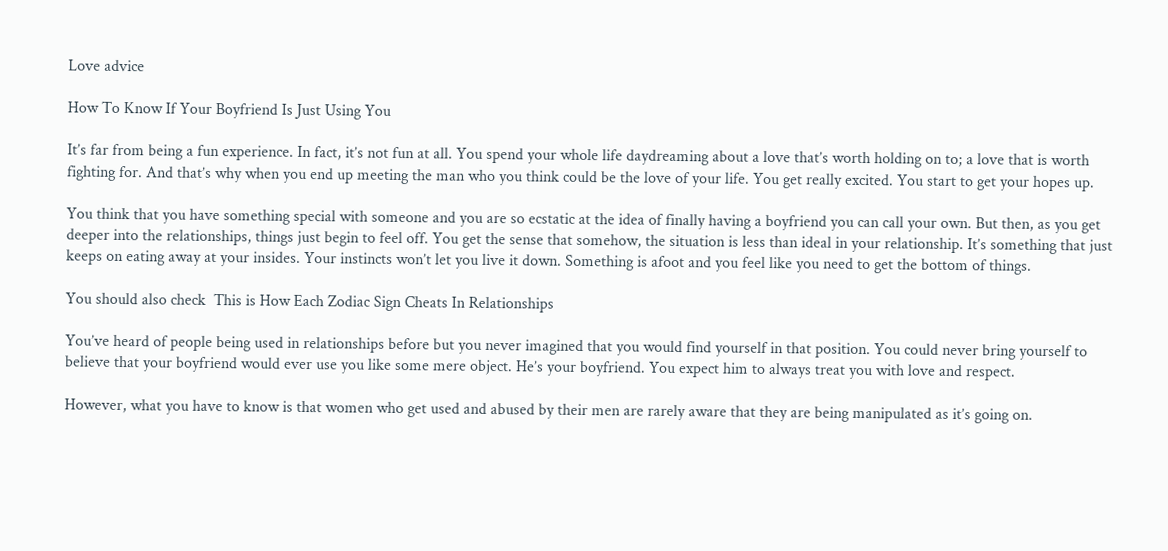Love advice

How To Know If Your Boyfriend Is Just Using You

It’s far from being a fun experience. In fact, it’s not fun at all. You spend your whole life daydreaming about a love that’s worth holding on to; a love that is worth fighting for. And that’s why when you end up meeting the man who you think could be the love of your life. You get really excited. You start to get your hopes up.

You think that you have something special with someone and you are so ecstatic at the idea of finally having a boyfriend you can call your own. But then, as you get deeper into the relationships, things just begin to feel off. You get the sense that somehow, the situation is less than ideal in your relationship. It’s something that just keeps on eating away at your insides. Your instincts won’t let you live it down. Something is afoot and you feel like you need to get the bottom of things.

You should also check  This is How Each Zodiac Sign Cheats In Relationships

You’ve heard of people being used in relationships before but you never imagined that you would find yourself in that position. You could never bring yourself to believe that your boyfriend would ever use you like some mere object. He’s your boyfriend. You expect him to always treat you with love and respect.

However, what you have to know is that women who get used and abused by their men are rarely aware that they are being manipulated as it’s going on.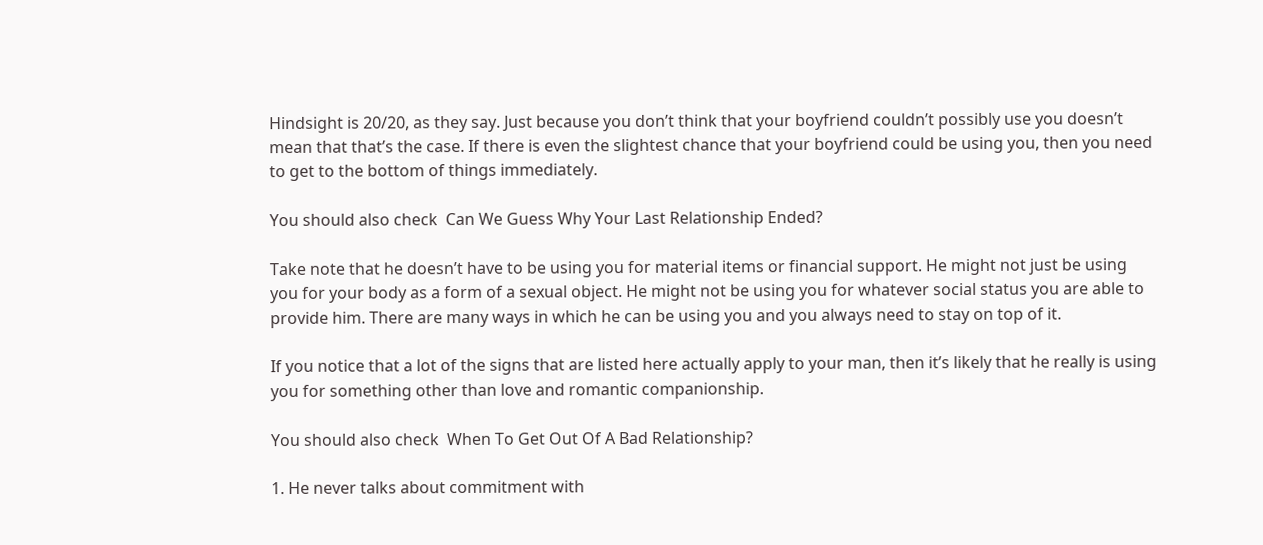Hindsight is 20/20, as they say. Just because you don’t think that your boyfriend couldn’t possibly use you doesn’t mean that that’s the case. If there is even the slightest chance that your boyfriend could be using you, then you need to get to the bottom of things immediately.

You should also check  Can We Guess Why Your Last Relationship Ended?

Take note that he doesn’t have to be using you for material items or financial support. He might not just be using you for your body as a form of a sexual object. He might not be using you for whatever social status you are able to provide him. There are many ways in which he can be using you and you always need to stay on top of it.

If you notice that a lot of the signs that are listed here actually apply to your man, then it’s likely that he really is using you for something other than love and romantic companionship.

You should also check  When To Get Out Of A Bad Relationship?

1. He never talks about commitment with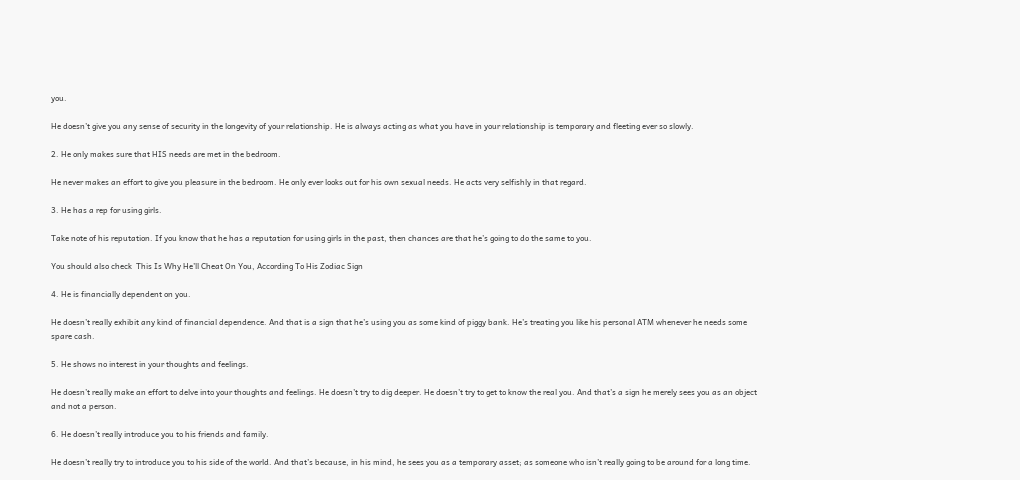you.

He doesn’t give you any sense of security in the longevity of your relationship. He is always acting as what you have in your relationship is temporary and fleeting ever so slowly.

2. He only makes sure that HIS needs are met in the bedroom.

He never makes an effort to give you pleasure in the bedroom. He only ever looks out for his own sexual needs. He acts very selfishly in that regard.

3. He has a rep for using girls.

Take note of his reputation. If you know that he has a reputation for using girls in the past, then chances are that he’s going to do the same to you.

You should also check  This Is Why He’ll Cheat On You, According To His Zodiac Sign

4. He is financially dependent on you.

He doesn’t really exhibit any kind of financial dependence. And that is a sign that he’s using you as some kind of piggy bank. He’s treating you like his personal ATM whenever he needs some spare cash.

5. He shows no interest in your thoughts and feelings.

He doesn’t really make an effort to delve into your thoughts and feelings. He doesn’t try to dig deeper. He doesn’t try to get to know the real you. And that’s a sign he merely sees you as an object and not a person.

6. He doesn’t really introduce you to his friends and family.

He doesn’t really try to introduce you to his side of the world. And that’s because, in his mind, he sees you as a temporary asset; as someone who isn’t really going to be around for a long time.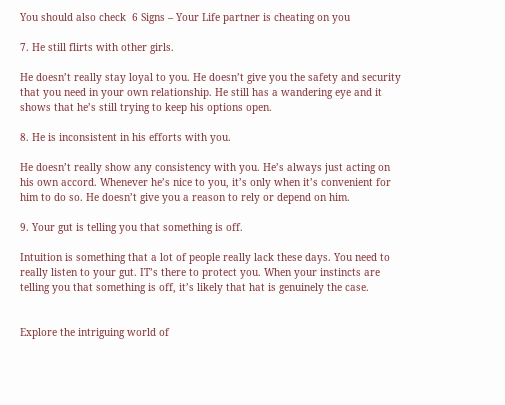You should also check  6 Signs – Your Life partner is cheating on you

7. He still flirts with other girls.

He doesn’t really stay loyal to you. He doesn’t give you the safety and security that you need in your own relationship. He still has a wandering eye and it shows that he’s still trying to keep his options open.

8. He is inconsistent in his efforts with you.

He doesn’t really show any consistency with you. He’s always just acting on his own accord. Whenever he’s nice to you, it’s only when it’s convenient for him to do so. He doesn’t give you a reason to rely or depend on him.

9. Your gut is telling you that something is off.

Intuition is something that a lot of people really lack these days. You need to really listen to your gut. IT’s there to protect you. When your instincts are telling you that something is off, it’s likely that hat is genuinely the case.


Explore the intriguing world of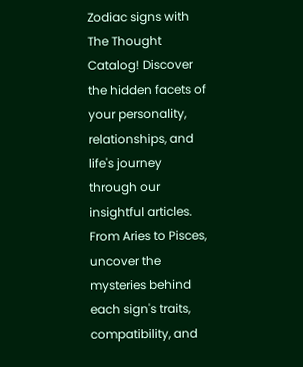Zodiac signs with The Thought Catalog! Discover the hidden facets of your personality, relationships, and life's journey through our insightful articles. From Aries to Pisces, uncover the mysteries behind each sign's traits, compatibility, and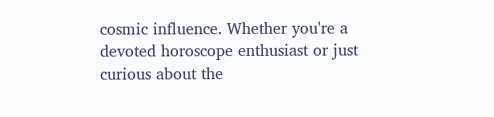cosmic influence. Whether you're a devoted horoscope enthusiast or just curious about the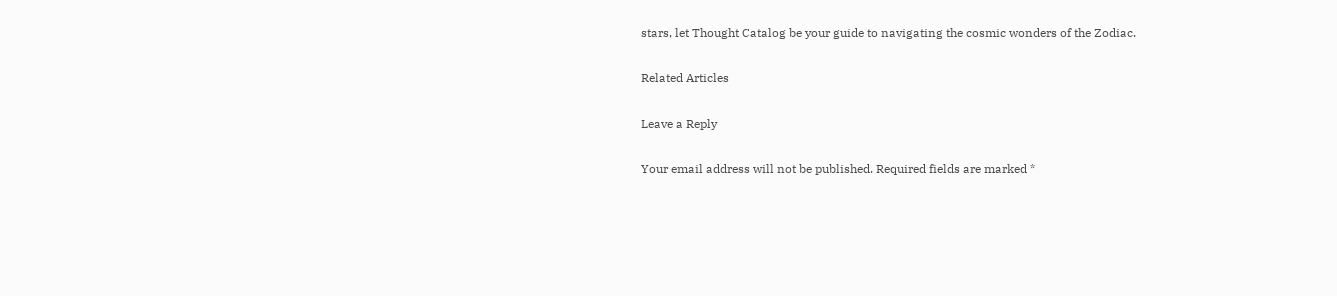stars, let Thought Catalog be your guide to navigating the cosmic wonders of the Zodiac.

Related Articles

Leave a Reply

Your email address will not be published. Required fields are marked *